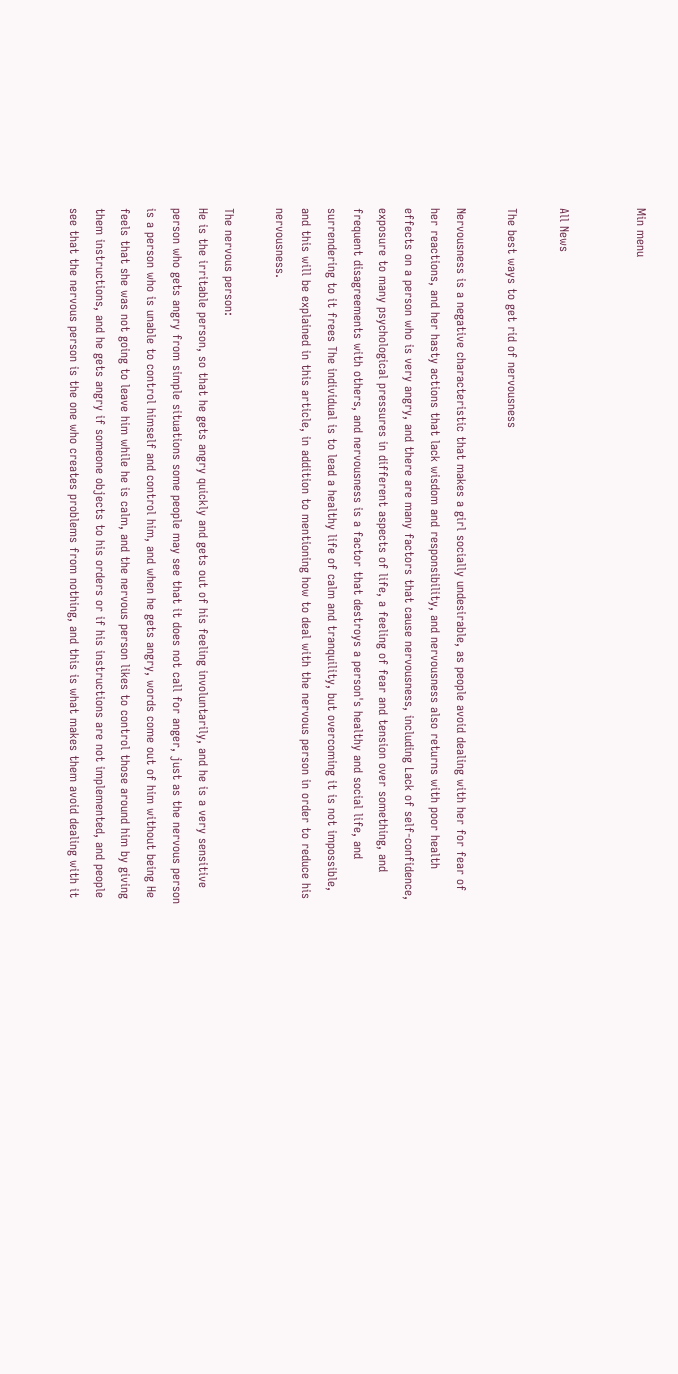Min menu


All News

The best ways to get rid of nervousness

Nervousness is a negative characteristic that makes a girl socially undesirable, as people avoid dealing with her for fear of her reactions, and her hasty actions that lack wisdom and responsibility, and nervousness also returns with poor health effects on a person who is very angry, and there are many factors that cause nervousness, including Lack of self-confidence, exposure to many psychological pressures in different aspects of life, a feeling of fear and tension over something, and frequent disagreements with others, and nervousness is a factor that destroys a person's healthy and social life, and surrendering to it frees The individual is to lead a healthy life of calm and tranquility, but overcoming it is not impossible, and this will be explained in this article, in addition to mentioning how to deal with the nervous person in order to reduce his nervousness.

The nervous person:
He is the irritable person, so that he gets angry quickly and gets out of his feeling involuntarily, and he is a very sensitive person who gets angry from simple situations some people may see that it does not call for anger, just as the nervous person is a person who is unable to control himself and control him, and when he gets angry, words come out of him without being He feels that she was not going to leave him while he is calm, and the nervous person likes to control those around him by giving them instructions, and he gets angry if someone objects to his orders or if his instructions are not implemented, and people see that the nervous person is the one who creates problems from nothing, and this is what makes them avoid dealing with it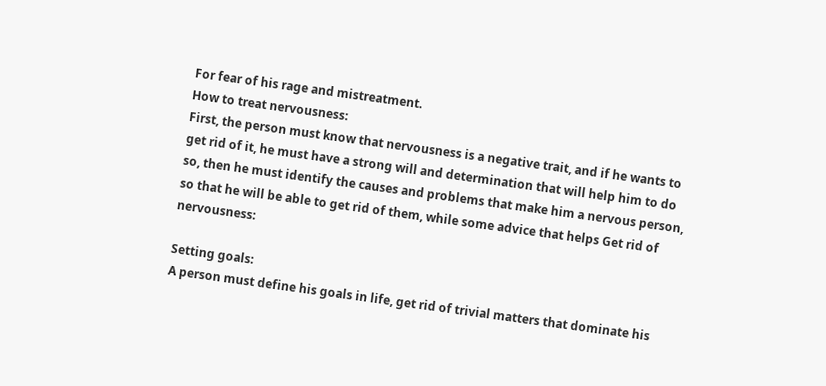For fear of his rage and mistreatment.
How to treat nervousness:
First, the person must know that nervousness is a negative trait, and if he wants to get rid of it, he must have a strong will and determination that will help him to do so, then he must identify the causes and problems that make him a nervous person, so that he will be able to get rid of them, while some advice that helps Get rid of nervousness:

Setting goals:
A person must define his goals in life, get rid of trivial matters that dominate his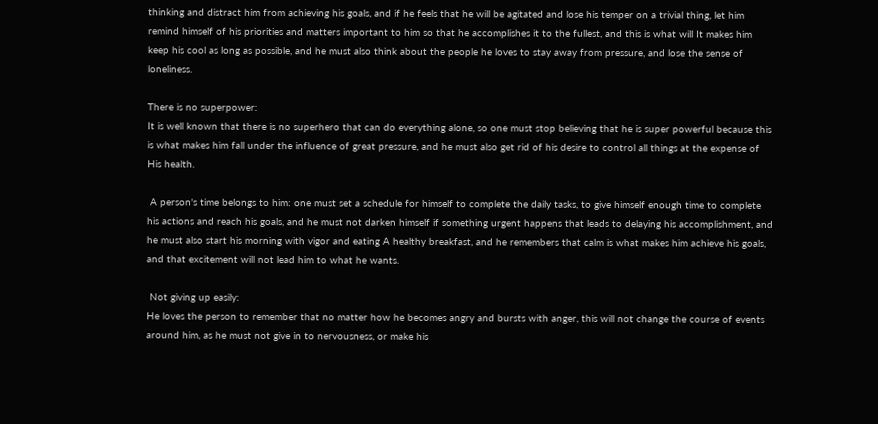thinking and distract him from achieving his goals, and if he feels that he will be agitated and lose his temper on a trivial thing, let him remind himself of his priorities and matters important to him so that he accomplishes it to the fullest, and this is what will It makes him keep his cool as long as possible, and he must also think about the people he loves to stay away from pressure, and lose the sense of loneliness.

There is no superpower:
It is well known that there is no superhero that can do everything alone, so one must stop believing that he is super powerful because this is what makes him fall under the influence of great pressure, and he must also get rid of his desire to control all things at the expense of His health.

 A person's time belongs to him: one must set a schedule for himself to complete the daily tasks, to give himself enough time to complete his actions and reach his goals, and he must not darken himself if something urgent happens that leads to delaying his accomplishment, and he must also start his morning with vigor and eating A healthy breakfast, and he remembers that calm is what makes him achieve his goals, and that excitement will not lead him to what he wants.

 Not giving up easily:
He loves the person to remember that no matter how he becomes angry and bursts with anger, this will not change the course of events around him, as he must not give in to nervousness, or make his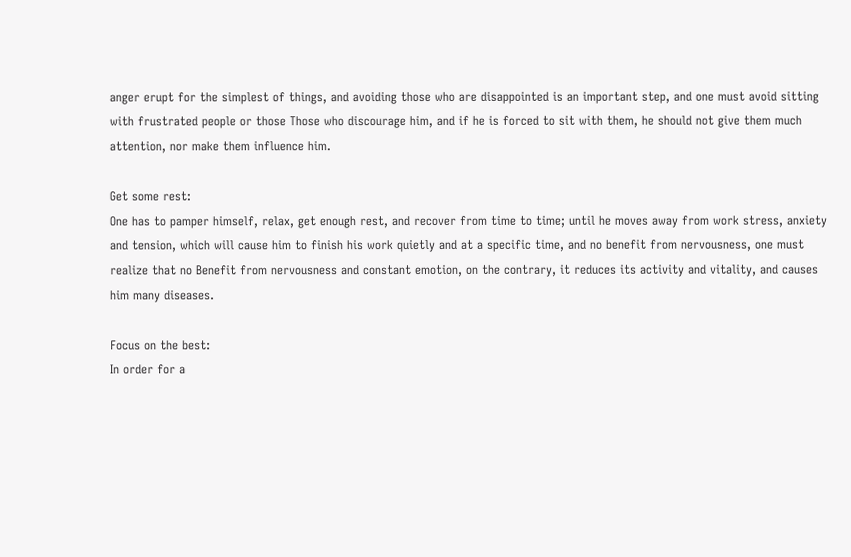anger erupt for the simplest of things, and avoiding those who are disappointed is an important step, and one must avoid sitting with frustrated people or those Those who discourage him, and if he is forced to sit with them, he should not give them much attention, nor make them influence him.

Get some rest:
One has to pamper himself, relax, get enough rest, and recover from time to time; until he moves away from work stress, anxiety and tension, which will cause him to finish his work quietly and at a specific time, and no benefit from nervousness, one must realize that no Benefit from nervousness and constant emotion, on the contrary, it reduces its activity and vitality, and causes him many diseases.

Focus on the best:
In order for a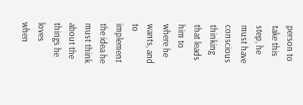person to take this step, he must have conscious thinking that leads him to where he wants, and to implement the idea he must think about the things he loves when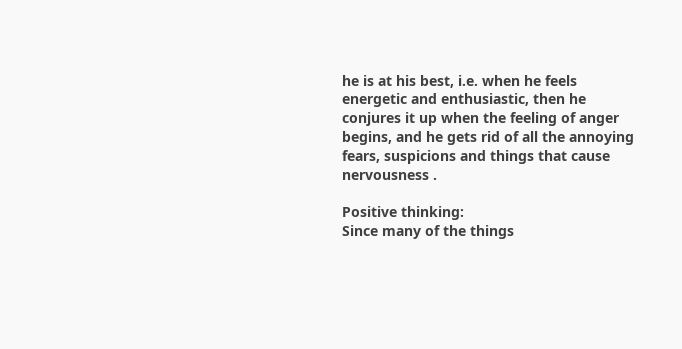he is at his best, i.e. when he feels energetic and enthusiastic, then he conjures it up when the feeling of anger begins, and he gets rid of all the annoying fears, suspicions and things that cause nervousness .

Positive thinking:
Since many of the things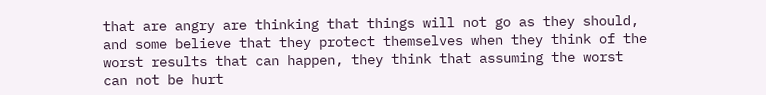that are angry are thinking that things will not go as they should, and some believe that they protect themselves when they think of the worst results that can happen, they think that assuming the worst can not be hurt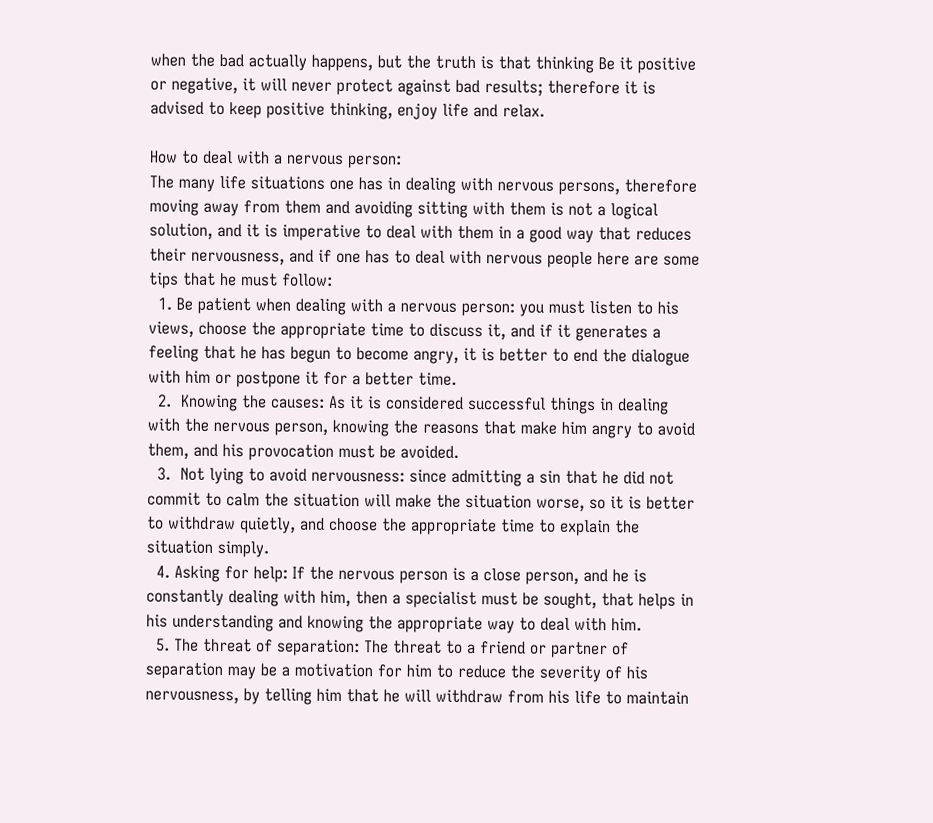when the bad actually happens, but the truth is that thinking Be it positive or negative, it will never protect against bad results; therefore it is advised to keep positive thinking, enjoy life and relax.

How to deal with a nervous person:
The many life situations one has in dealing with nervous persons, therefore moving away from them and avoiding sitting with them is not a logical solution, and it is imperative to deal with them in a good way that reduces their nervousness, and if one has to deal with nervous people here are some tips that he must follow:
  1. Be patient when dealing with a nervous person: you must listen to his views, choose the appropriate time to discuss it, and if it generates a feeling that he has begun to become angry, it is better to end the dialogue with him or postpone it for a better time.
  2.  Knowing the causes: As it is considered successful things in dealing with the nervous person, knowing the reasons that make him angry to avoid them, and his provocation must be avoided.
  3.  Not lying to avoid nervousness: since admitting a sin that he did not commit to calm the situation will make the situation worse, so it is better to withdraw quietly, and choose the appropriate time to explain the situation simply.
  4. Asking for help: If the nervous person is a close person, and he is constantly dealing with him, then a specialist must be sought, that helps in his understanding and knowing the appropriate way to deal with him.
  5. The threat of separation: The threat to a friend or partner of separation may be a motivation for him to reduce the severity of his nervousness, by telling him that he will withdraw from his life to maintain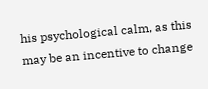his psychological calm, as this may be an incentive to change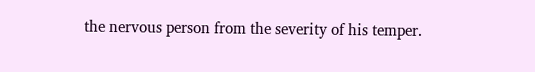the nervous person from the severity of his temper.